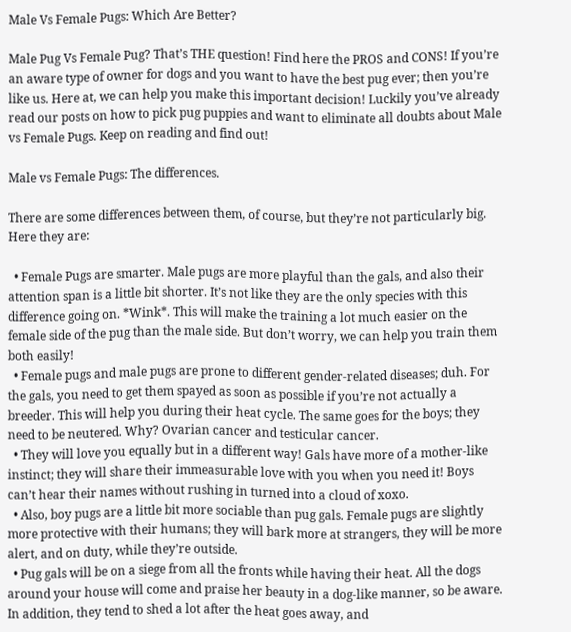Male Vs Female Pugs: Which Are Better?

Male Pug Vs Female Pug? That’s THE question! Find here the PROS and CONS! If you’re an aware type of owner for dogs and you want to have the best pug ever; then you’re like us. Here at, we can help you make this important decision! Luckily you’ve already read our posts on how to pick pug puppies and want to eliminate all doubts about Male vs Female Pugs. Keep on reading and find out!

Male vs Female Pugs: The differences.

There are some differences between them, of course, but they’re not particularly big. Here they are:

  • Female Pugs are smarter. Male pugs are more playful than the gals, and also their attention span is a little bit shorter. It’s not like they are the only species with this difference going on. *Wink*. This will make the training a lot much easier on the female side of the pug than the male side. But don’t worry, we can help you train them both easily!
  • Female pugs and male pugs are prone to different gender-related diseases; duh. For the gals, you need to get them spayed as soon as possible if you’re not actually a breeder. This will help you during their heat cycle. The same goes for the boys; they need to be neutered. Why? Ovarian cancer and testicular cancer.
  • They will love you equally but in a different way! Gals have more of a mother-like instinct; they will share their immeasurable love with you when you need it! Boys can’t hear their names without rushing in turned into a cloud of xoxo.
  • Also, boy pugs are a little bit more sociable than pug gals. Female pugs are slightly more protective with their humans; they will bark more at strangers, they will be more alert, and on duty, while they’re outside.
  • Pug gals will be on a siege from all the fronts while having their heat. All the dogs around your house will come and praise her beauty in a dog-like manner, so be aware. In addition, they tend to shed a lot after the heat goes away, and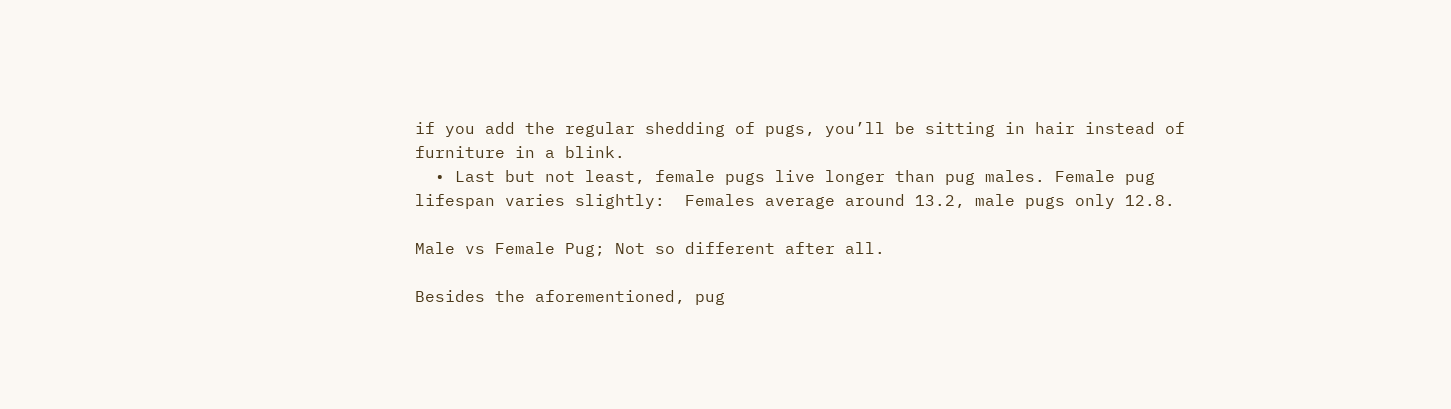if you add the regular shedding of pugs, you’ll be sitting in hair instead of furniture in a blink.
  • Last but not least, female pugs live longer than pug males. Female pug lifespan varies slightly:  Females average around 13.2, male pugs only 12.8.

Male vs Female Pug; Not so different after all.

Besides the aforementioned, pug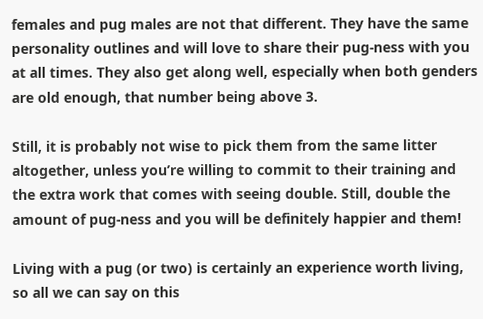females and pug males are not that different. They have the same personality outlines and will love to share their pug-ness with you at all times. They also get along well, especially when both genders are old enough, that number being above 3.

Still, it is probably not wise to pick them from the same litter altogether, unless you’re willing to commit to their training and the extra work that comes with seeing double. Still, double the amount of pug-ness and you will be definitely happier and them!

Living with a pug (or two) is certainly an experience worth living, so all we can say on this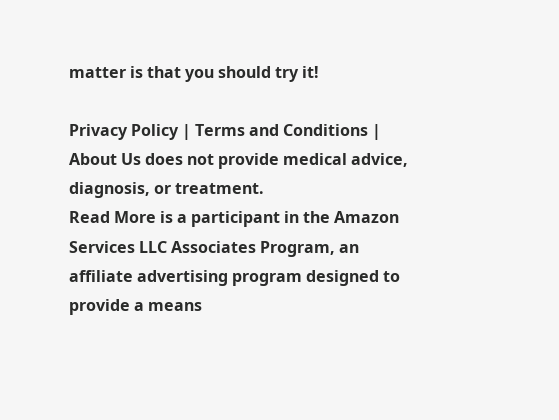matter is that you should try it!

Privacy Policy | Terms and Conditions | About Us does not provide medical advice, diagnosis, or treatment.
Read More is a participant in the Amazon Services LLC Associates Program, an affiliate advertising program designed to provide a means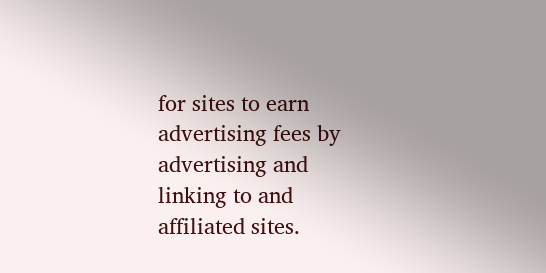for sites to earn advertising fees by advertising and linking to and affiliated sites.